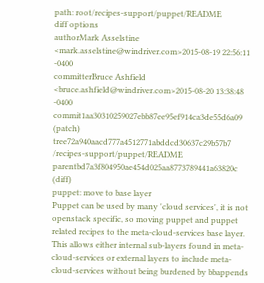path: root/recipes-support/puppet/README
diff options
authorMark Asselstine <mark.asselstine@windriver.com>2015-08-19 22:56:11 -0400
committerBruce Ashfield <bruce.ashfield@windriver.com>2015-08-20 13:38:48 -0400
commit1aa30310259027ebb87ee95ef914ca3de55d6a09 (patch)
tree72a940aacd777a4512771abddcd30637c29b57b7 /recipes-support/puppet/README
parentbd7a3f804950ae454d025aa8773789441a63820c (diff)
puppet: move to base layer
Puppet can be used by many 'cloud services', it is not openstack specific, so moving puppet and puppet related recipes to the meta-cloud-services base layer. This allows either internal sub-layers found in meta-cloud-services or external layers to include meta-cloud-services without being burdened by bbappends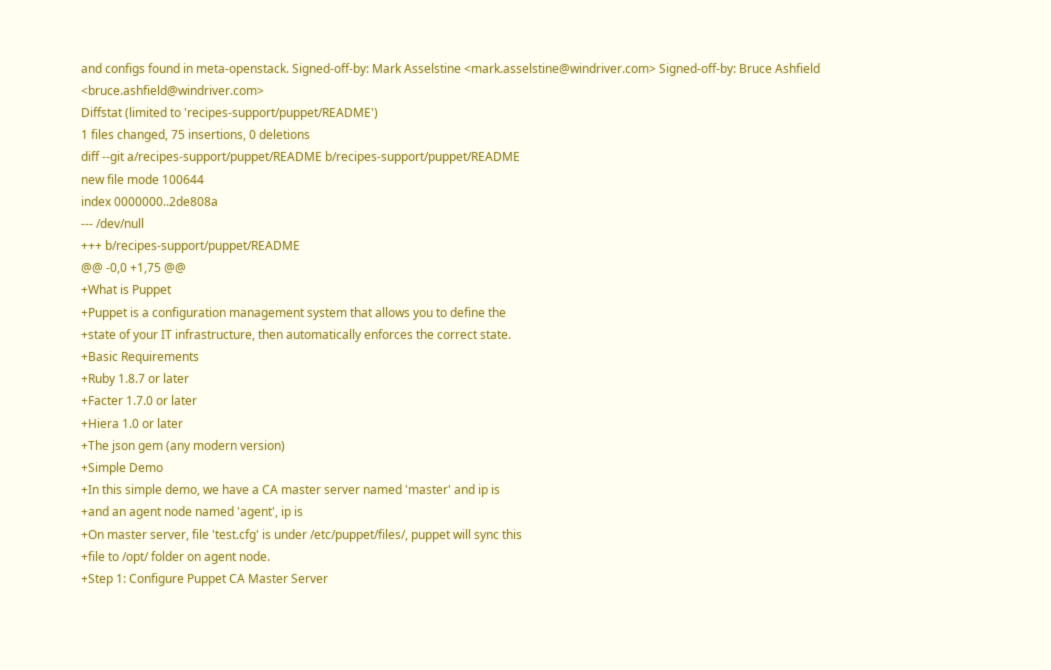and configs found in meta-openstack. Signed-off-by: Mark Asselstine <mark.asselstine@windriver.com> Signed-off-by: Bruce Ashfield <bruce.ashfield@windriver.com>
Diffstat (limited to 'recipes-support/puppet/README')
1 files changed, 75 insertions, 0 deletions
diff --git a/recipes-support/puppet/README b/recipes-support/puppet/README
new file mode 100644
index 0000000..2de808a
--- /dev/null
+++ b/recipes-support/puppet/README
@@ -0,0 +1,75 @@
+What is Puppet
+Puppet is a configuration management system that allows you to define the
+state of your IT infrastructure, then automatically enforces the correct state.
+Basic Requirements
+Ruby 1.8.7 or later
+Facter 1.7.0 or later
+Hiera 1.0 or later
+The json gem (any modern version)
+Simple Demo
+In this simple demo, we have a CA master server named 'master' and ip is
+and an agent node named 'agent', ip is
+On master server, file 'test.cfg' is under /etc/puppet/files/, puppet will sync this
+file to /opt/ folder on agent node.
+Step 1: Configure Puppet CA Master Server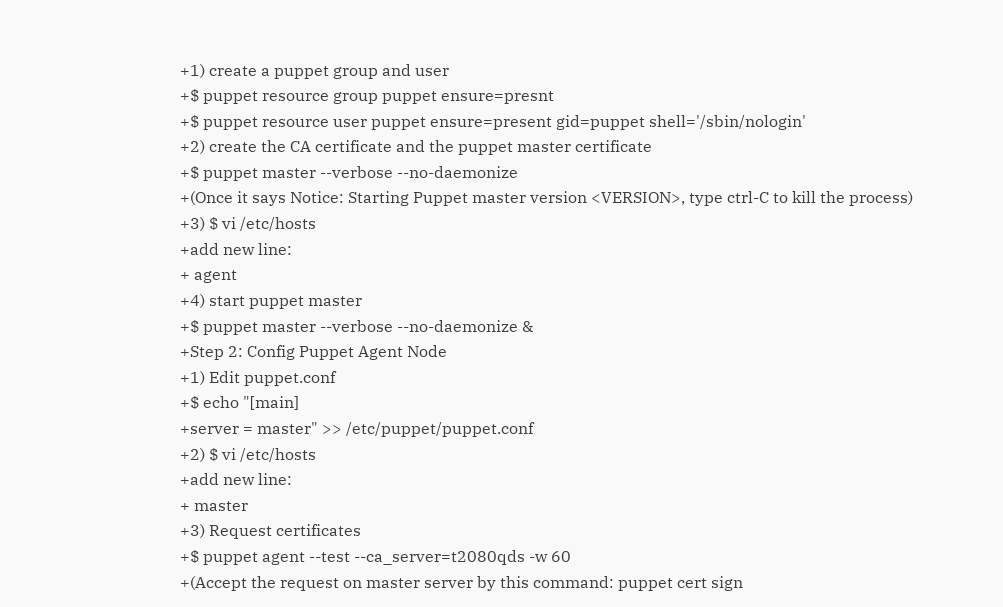+1) create a puppet group and user
+$ puppet resource group puppet ensure=presnt
+$ puppet resource user puppet ensure=present gid=puppet shell='/sbin/nologin'
+2) create the CA certificate and the puppet master certificate
+$ puppet master --verbose --no-daemonize
+(Once it says Notice: Starting Puppet master version <VERSION>, type ctrl-C to kill the process)
+3) $ vi /etc/hosts
+add new line:
+ agent
+4) start puppet master
+$ puppet master --verbose --no-daemonize &
+Step 2: Config Puppet Agent Node
+1) Edit puppet.conf
+$ echo "[main]
+server = master" >> /etc/puppet/puppet.conf
+2) $ vi /etc/hosts
+add new line:
+ master
+3) Request certificates
+$ puppet agent --test --ca_server=t2080qds -w 60
+(Accept the request on master server by this command: puppet cert sign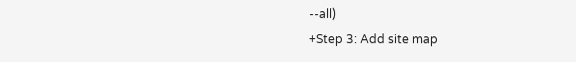--all)
+Step 3: Add site map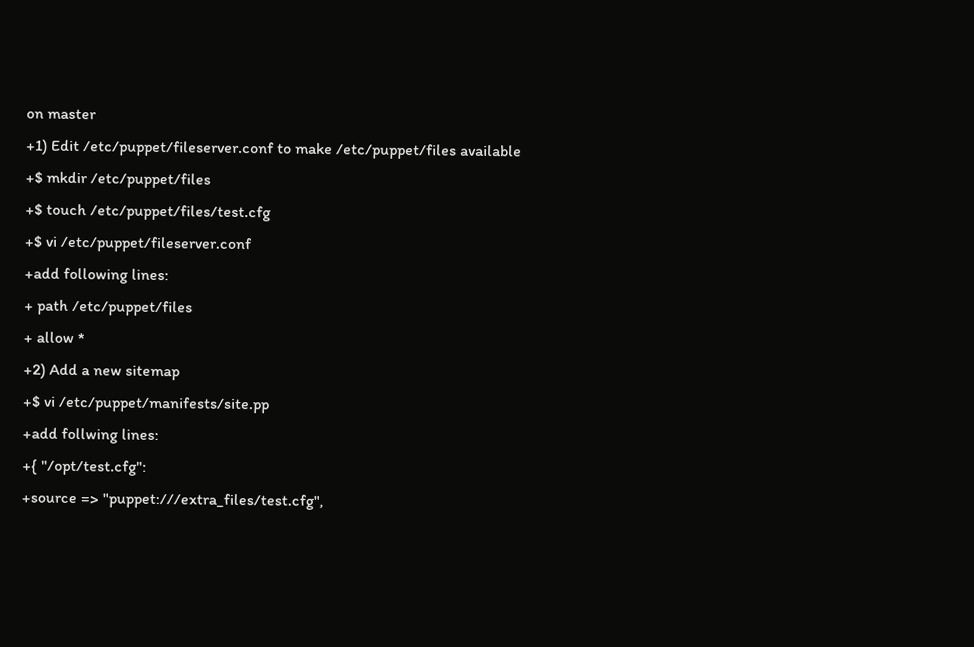on master
+1) Edit /etc/puppet/fileserver.conf to make /etc/puppet/files available
+$ mkdir /etc/puppet/files
+$ touch /etc/puppet/files/test.cfg
+$ vi /etc/puppet/fileserver.conf
+add following lines:
+ path /etc/puppet/files
+ allow *
+2) Add a new sitemap
+$ vi /etc/puppet/manifests/site.pp
+add follwing lines:
+{ "/opt/test.cfg":
+source => "puppet:///extra_files/test.cfg",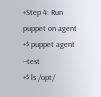+Step 4: Run puppet on agent
+$ puppet agent --test
+$ ls /opt/